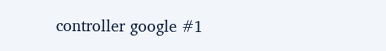controller google #1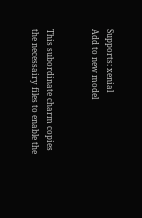Supports: xenial
Add to new model


This subordinate charm copies the necessairy files to enable the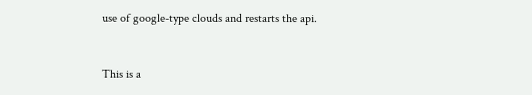use of google-type clouds and restarts the api.


This is a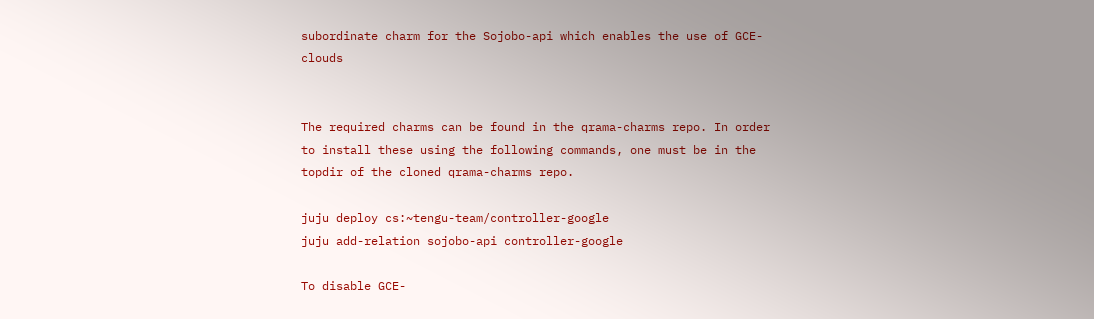subordinate charm for the Sojobo-api which enables the use of GCE-clouds


The required charms can be found in the qrama-charms repo. In order to install these using the following commands, one must be in the topdir of the cloned qrama-charms repo.

juju deploy cs:~tengu-team/controller-google
juju add-relation sojobo-api controller-google

To disable GCE-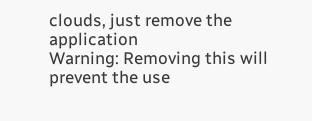clouds, just remove the application
Warning: Removing this will prevent the use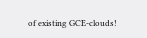of existing GCE-clouds!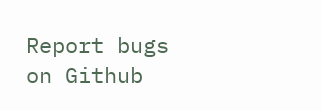Report bugs on Github